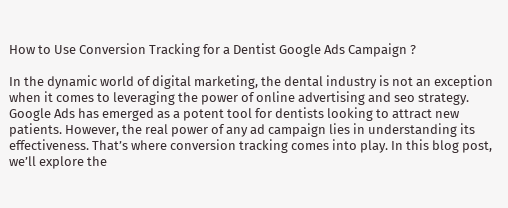How to Use Conversion Tracking for a Dentist Google Ads Campaign ?

In the dynamic world of digital marketing, the dental industry is not an exception when it comes to leveraging the power of online advertising and seo strategy. Google Ads has emerged as a potent tool for dentists looking to attract new patients. However, the real power of any ad campaign lies in understanding its effectiveness. That’s where conversion tracking comes into play. In this blog post, we’ll explore the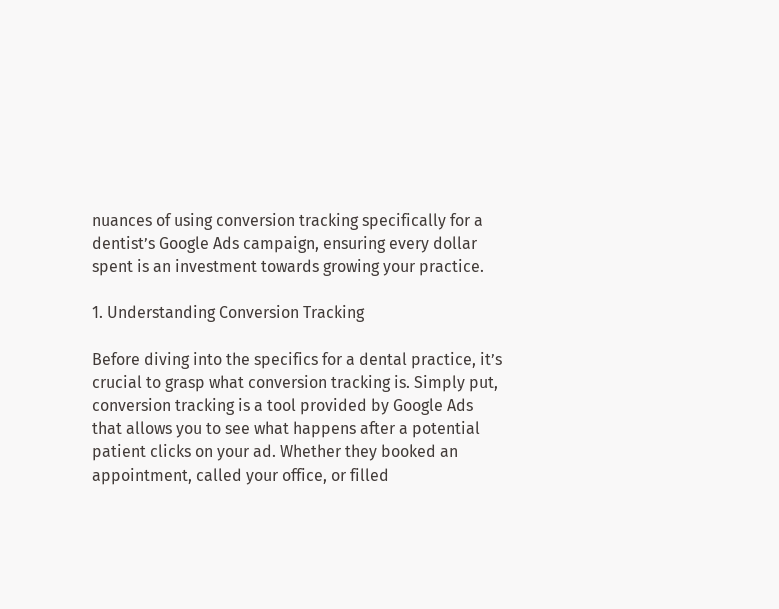nuances of using conversion tracking specifically for a dentist’s Google Ads campaign, ensuring every dollar spent is an investment towards growing your practice.

1. Understanding Conversion Tracking

Before diving into the specifics for a dental practice, it’s crucial to grasp what conversion tracking is. Simply put, conversion tracking is a tool provided by Google Ads that allows you to see what happens after a potential patient clicks on your ad. Whether they booked an appointment, called your office, or filled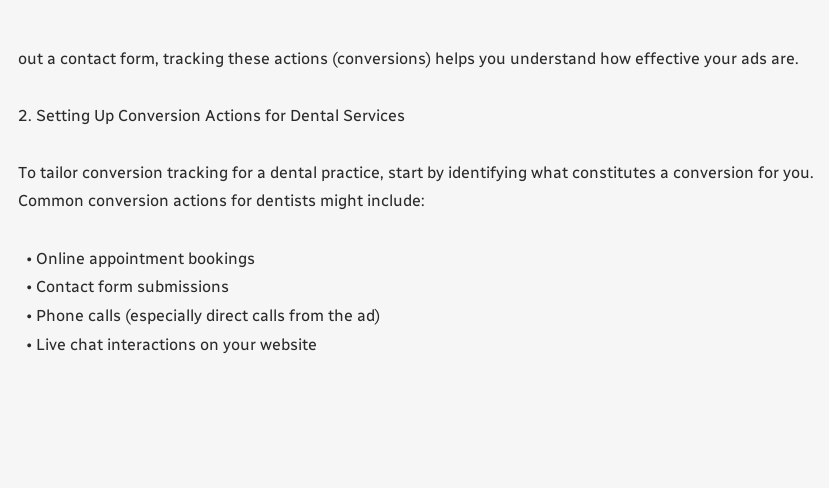out a contact form, tracking these actions (conversions) helps you understand how effective your ads are.

2. Setting Up Conversion Actions for Dental Services

To tailor conversion tracking for a dental practice, start by identifying what constitutes a conversion for you. Common conversion actions for dentists might include:

  • Online appointment bookings
  • Contact form submissions
  • Phone calls (especially direct calls from the ad)
  • Live chat interactions on your website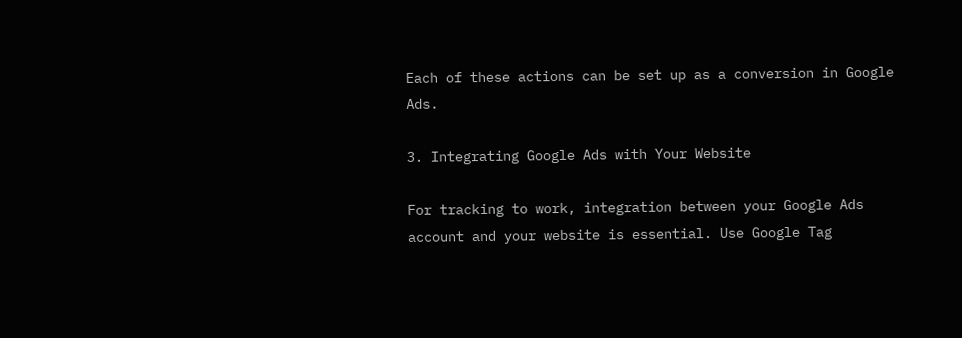Each of these actions can be set up as a conversion in Google Ads.

3. Integrating Google Ads with Your Website

For tracking to work, integration between your Google Ads account and your website is essential. Use Google Tag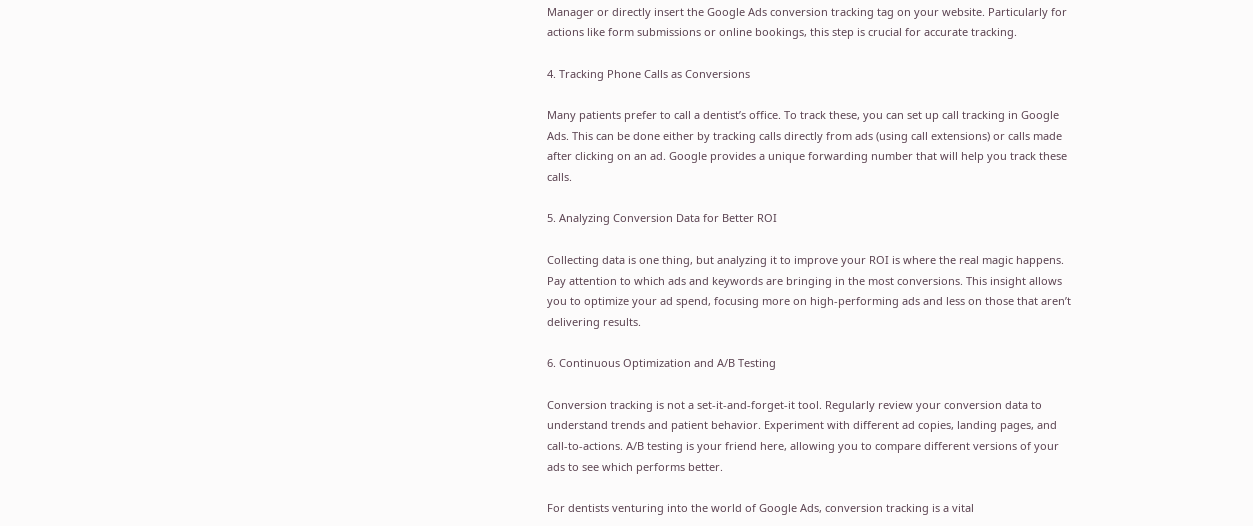Manager or directly insert the Google Ads conversion tracking tag on your website. Particularly for actions like form submissions or online bookings, this step is crucial for accurate tracking.

4. Tracking Phone Calls as Conversions

Many patients prefer to call a dentist’s office. To track these, you can set up call tracking in Google Ads. This can be done either by tracking calls directly from ads (using call extensions) or calls made after clicking on an ad. Google provides a unique forwarding number that will help you track these calls.

5. Analyzing Conversion Data for Better ROI

Collecting data is one thing, but analyzing it to improve your ROI is where the real magic happens. Pay attention to which ads and keywords are bringing in the most conversions. This insight allows you to optimize your ad spend, focusing more on high-performing ads and less on those that aren’t delivering results.

6. Continuous Optimization and A/B Testing

Conversion tracking is not a set-it-and-forget-it tool. Regularly review your conversion data to understand trends and patient behavior. Experiment with different ad copies, landing pages, and call-to-actions. A/B testing is your friend here, allowing you to compare different versions of your ads to see which performs better.

For dentists venturing into the world of Google Ads, conversion tracking is a vital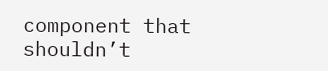component that shouldn’t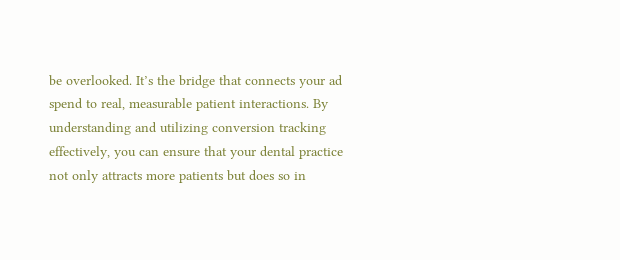be overlooked. It’s the bridge that connects your ad spend to real, measurable patient interactions. By understanding and utilizing conversion tracking effectively, you can ensure that your dental practice not only attracts more patients but does so in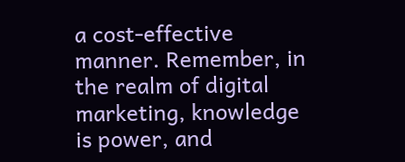a cost-effective manner. Remember, in the realm of digital marketing, knowledge is power, and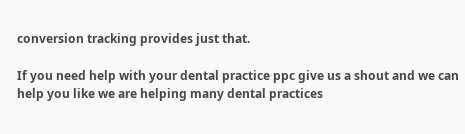conversion tracking provides just that.

If you need help with your dental practice ppc give us a shout and we can help you like we are helping many dental practices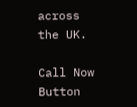across the UK.

Call Now Button